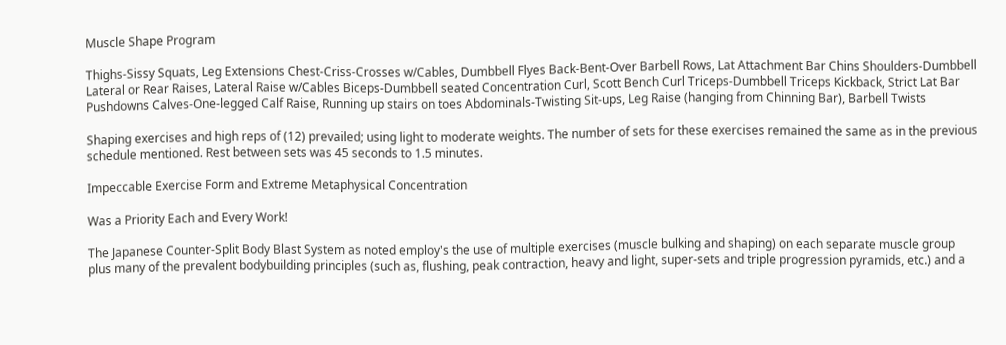Muscle Shape Program

Thighs-Sissy Squats, Leg Extensions Chest-Criss-Crosses w/Cables, Dumbbell Flyes Back-Bent-Over Barbell Rows, Lat Attachment Bar Chins Shoulders-Dumbbell Lateral or Rear Raises, Lateral Raise w/Cables Biceps-Dumbbell seated Concentration Curl, Scott Bench Curl Triceps-Dumbbell Triceps Kickback, Strict Lat Bar Pushdowns Calves-One-legged Calf Raise, Running up stairs on toes Abdominals-Twisting Sit-ups, Leg Raise (hanging from Chinning Bar), Barbell Twists

Shaping exercises and high reps of (12) prevailed; using light to moderate weights. The number of sets for these exercises remained the same as in the previous schedule mentioned. Rest between sets was 45 seconds to 1.5 minutes.

Impeccable Exercise Form and Extreme Metaphysical Concentration

Was a Priority Each and Every Work!

The Japanese Counter-Split Body Blast System as noted employ's the use of multiple exercises (muscle bulking and shaping) on each separate muscle group plus many of the prevalent bodybuilding principles (such as, flushing, peak contraction, heavy and light, super-sets and triple progression pyramids, etc.) and a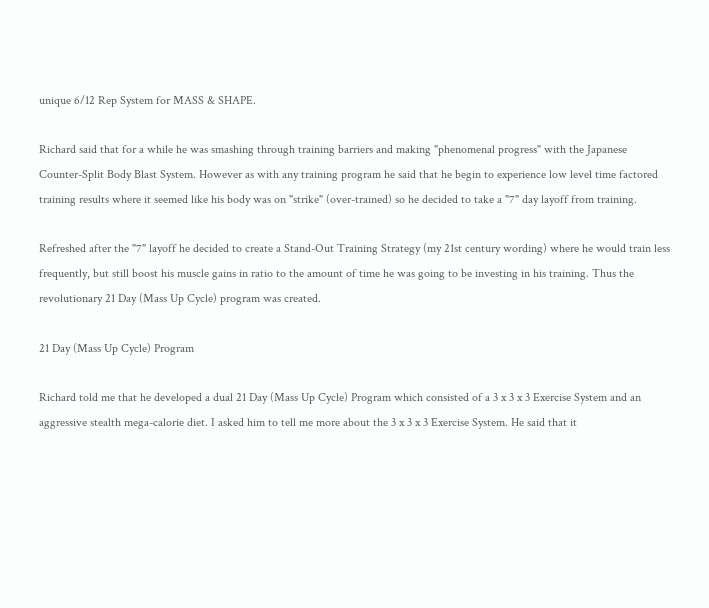unique 6/12 Rep System for MASS & SHAPE.

Richard said that for a while he was smashing through training barriers and making "phenomenal progress" with the Japanese Counter-Split Body Blast System. However as with any training program he said that he begin to experience low level time factored training results where it seemed like his body was on "strike" (over-trained) so he decided to take a "7" day layoff from training.

Refreshed after the "7" layoff he decided to create a Stand-Out Training Strategy (my 21st century wording) where he would train less frequently, but still boost his muscle gains in ratio to the amount of time he was going to be investing in his training. Thus the revolutionary 21 Day (Mass Up Cycle) program was created.

21 Day (Mass Up Cycle) Program

Richard told me that he developed a dual 21 Day (Mass Up Cycle) Program which consisted of a 3 x 3 x 3 Exercise System and an aggressive stealth mega-calorie diet. I asked him to tell me more about the 3 x 3 x 3 Exercise System. He said that it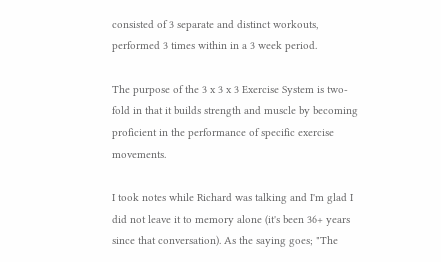consisted of 3 separate and distinct workouts, performed 3 times within in a 3 week period.

The purpose of the 3 x 3 x 3 Exercise System is two-fold in that it builds strength and muscle by becoming proficient in the performance of specific exercise movements.

I took notes while Richard was talking and I'm glad I did not leave it to memory alone (it's been 36+ years since that conversation). As the saying goes; "The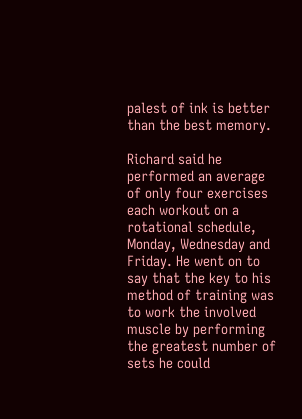palest of ink is better than the best memory.

Richard said he performed an average of only four exercises each workout on a rotational schedule, Monday, Wednesday and Friday. He went on to say that the key to his method of training was to work the involved muscle by performing the greatest number of sets he could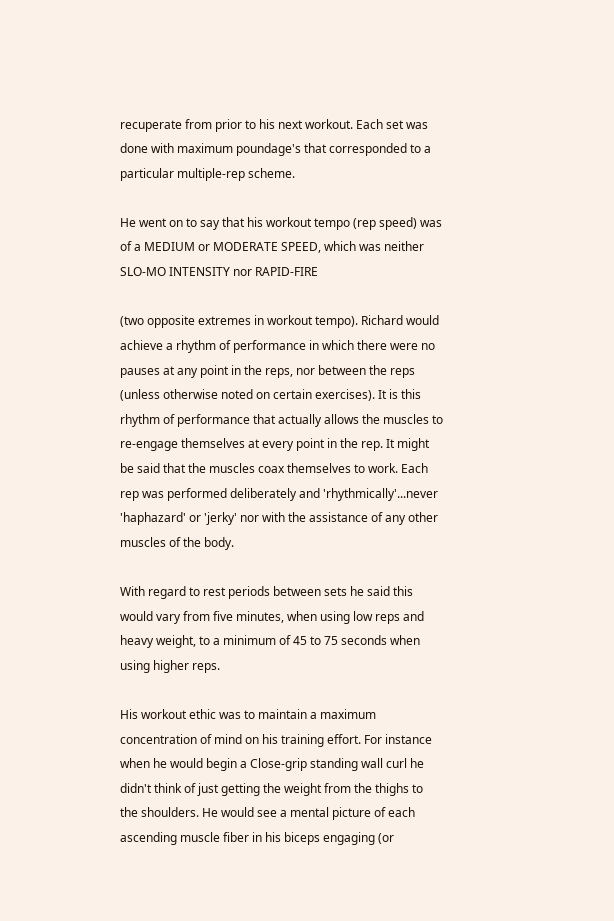recuperate from prior to his next workout. Each set was done with maximum poundage's that corresponded to a particular multiple-rep scheme.

He went on to say that his workout tempo (rep speed) was of a MEDIUM or MODERATE SPEED, which was neither SLO-MO INTENSITY nor RAPID-FIRE

(two opposite extremes in workout tempo). Richard would achieve a rhythm of performance in which there were no pauses at any point in the reps, nor between the reps (unless otherwise noted on certain exercises). It is this rhythm of performance that actually allows the muscles to re-engage themselves at every point in the rep. It might be said that the muscles coax themselves to work. Each rep was performed deliberately and 'rhythmically'...never 'haphazard' or 'jerky' nor with the assistance of any other muscles of the body.

With regard to rest periods between sets he said this would vary from five minutes, when using low reps and heavy weight, to a minimum of 45 to 75 seconds when using higher reps.

His workout ethic was to maintain a maximum concentration of mind on his training effort. For instance when he would begin a Close-grip standing wall curl he didn't think of just getting the weight from the thighs to the shoulders. He would see a mental picture of each ascending muscle fiber in his biceps engaging (or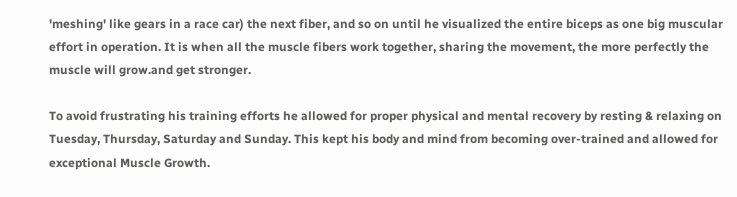'meshing' like gears in a race car) the next fiber, and so on until he visualized the entire biceps as one big muscular effort in operation. It is when all the muscle fibers work together, sharing the movement, the more perfectly the muscle will grow.and get stronger.

To avoid frustrating his training efforts he allowed for proper physical and mental recovery by resting & relaxing on Tuesday, Thursday, Saturday and Sunday. This kept his body and mind from becoming over-trained and allowed for exceptional Muscle Growth.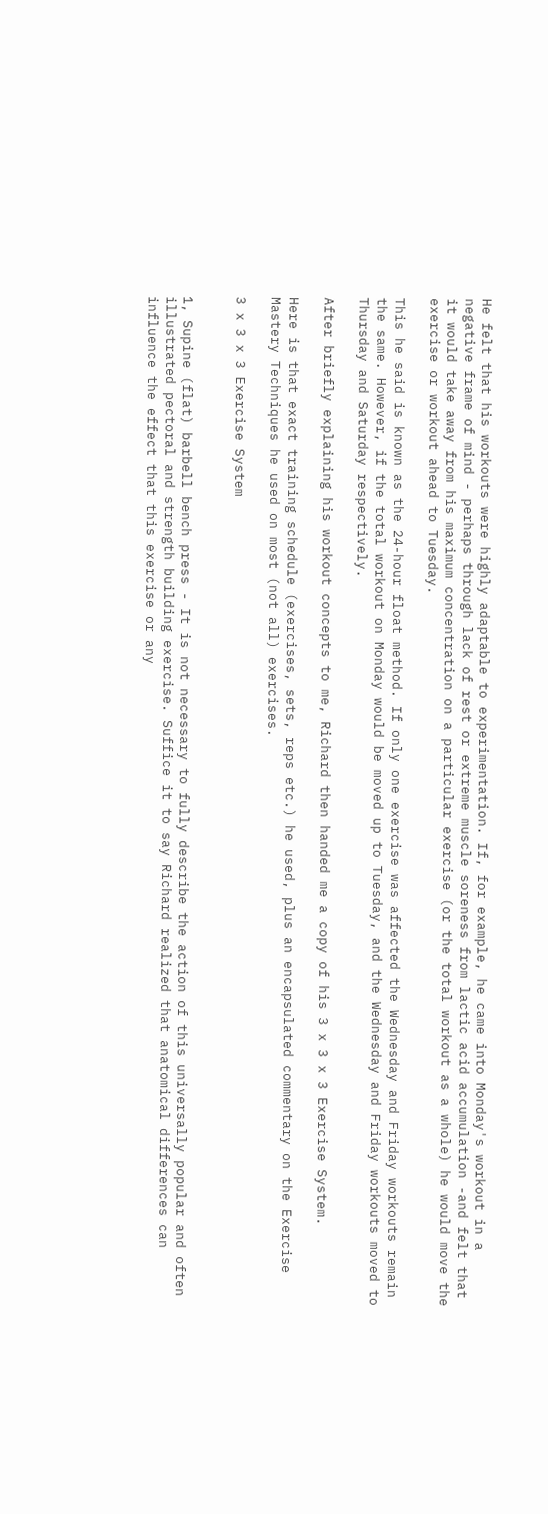He felt that his workouts were highly adaptable to experimentation. If, for example, he came into Monday's workout in a negative frame of mind - perhaps through lack of rest or extreme muscle soreness from lactic acid accumulation -and felt that it would take away from his maximum concentration on a particular exercise (or the total workout as a whole) he would move the exercise or workout ahead to Tuesday.

This he said is known as the 24-hour float method. If only one exercise was affected the Wednesday and Friday workouts remain the same. However, if the total workout on Monday would be moved up to Tuesday, and the Wednesday and Friday workouts moved to Thursday and Saturday respectively.

After briefly explaining his workout concepts to me, Richard then handed me a copy of his 3 x 3 x 3 Exercise System.

Here is that exact training schedule (exercises, sets, reps etc.) he used, plus an encapsulated commentary on the Exercise Mastery Techniques he used on most (not all) exercises.

3 x 3 x 3 Exercise System


1, Supine (flat) barbell bench press - It is not necessary to fully describe the action of this universally popular and often illustrated pectoral and strength building exercise. Suffice it to say Richard realized that anatomical differences can influence the effect that this exercise or any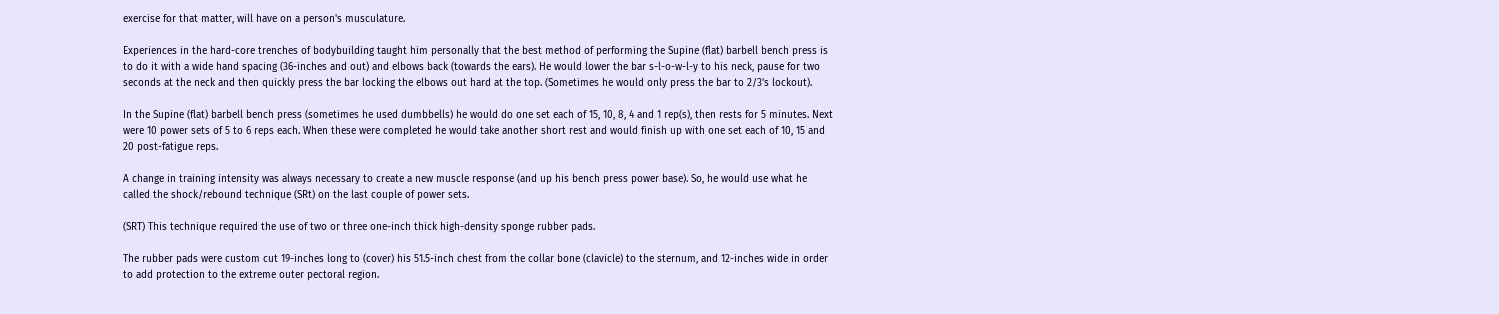exercise for that matter, will have on a person's musculature.

Experiences in the hard-core trenches of bodybuilding taught him personally that the best method of performing the Supine (flat) barbell bench press is to do it with a wide hand spacing (36-inches and out) and elbows back (towards the ears). He would lower the bar s-l-o-w-l-y to his neck, pause for two seconds at the neck and then quickly press the bar locking the elbows out hard at the top. (Sometimes he would only press the bar to 2/3's lockout).

In the Supine (flat) barbell bench press (sometimes he used dumbbells) he would do one set each of 15, 10, 8, 4 and 1 rep(s), then rests for 5 minutes. Next were 10 power sets of 5 to 6 reps each. When these were completed he would take another short rest and would finish up with one set each of 10, 15 and 20 post-fatigue reps.

A change in training intensity was always necessary to create a new muscle response (and up his bench press power base). So, he would use what he called the shock/rebound technique (SRt) on the last couple of power sets.

(SRT) This technique required the use of two or three one-inch thick high-density sponge rubber pads.

The rubber pads were custom cut 19-inches long to (cover) his 51.5-inch chest from the collar bone (clavicle) to the sternum, and 12-inches wide in order to add protection to the extreme outer pectoral region.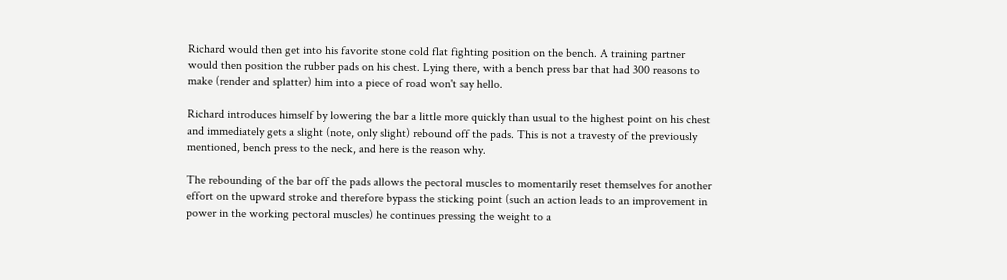Richard would then get into his favorite stone cold flat fighting position on the bench. A training partner would then position the rubber pads on his chest. Lying there, with a bench press bar that had 300 reasons to make (render and splatter) him into a piece of road won't say hello.

Richard introduces himself by lowering the bar a little more quickly than usual to the highest point on his chest and immediately gets a slight (note, only slight) rebound off the pads. This is not a travesty of the previously mentioned, bench press to the neck, and here is the reason why.

The rebounding of the bar off the pads allows the pectoral muscles to momentarily reset themselves for another effort on the upward stroke and therefore bypass the sticking point (such an action leads to an improvement in power in the working pectoral muscles) he continues pressing the weight to a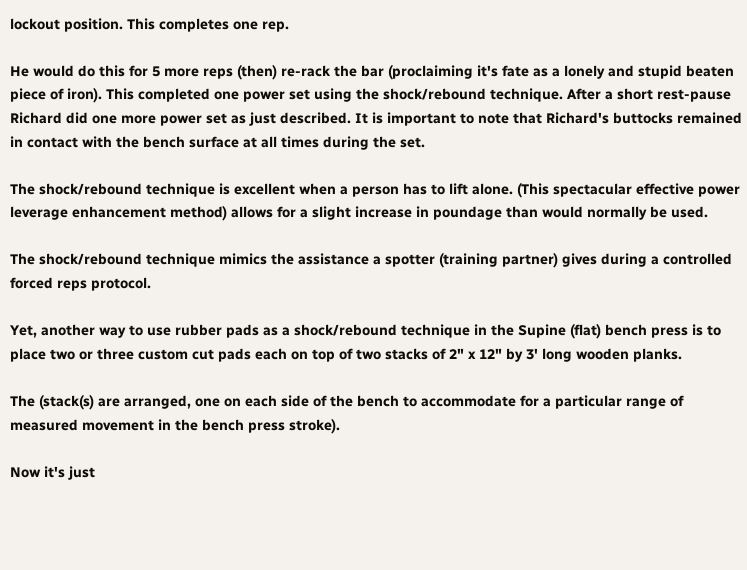lockout position. This completes one rep.

He would do this for 5 more reps (then) re-rack the bar (proclaiming it's fate as a lonely and stupid beaten piece of iron). This completed one power set using the shock/rebound technique. After a short rest-pause Richard did one more power set as just described. It is important to note that Richard's buttocks remained in contact with the bench surface at all times during the set.

The shock/rebound technique is excellent when a person has to lift alone. (This spectacular effective power leverage enhancement method) allows for a slight increase in poundage than would normally be used.

The shock/rebound technique mimics the assistance a spotter (training partner) gives during a controlled forced reps protocol.

Yet, another way to use rubber pads as a shock/rebound technique in the Supine (flat) bench press is to place two or three custom cut pads each on top of two stacks of 2" x 12" by 3' long wooden planks.

The (stack(s) are arranged, one on each side of the bench to accommodate for a particular range of measured movement in the bench press stroke).

Now it's just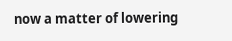now a matter of lowering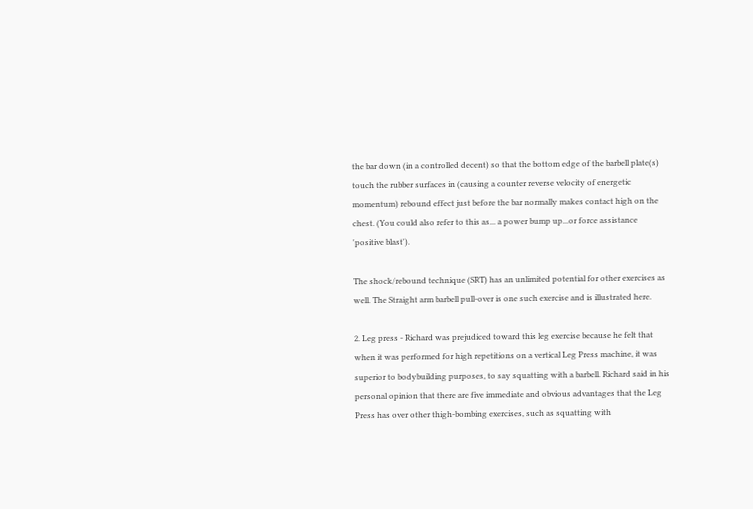the bar down (in a controlled decent) so that the bottom edge of the barbell plate(s) touch the rubber surfaces in (causing a counter reverse velocity of energetic momentum) rebound effect just before the bar normally makes contact high on the chest. (You could also refer to this as... a power bump up...or force assistance 'positive blast').

The shock/rebound technique (SRT) has an unlimited potential for other exercises as well. The Straight arm barbell pull-over is one such exercise and is illustrated here.

2. Leg press - Richard was prejudiced toward this leg exercise because he felt that when it was performed for high repetitions on a vertical Leg Press machine, it was superior to bodybuilding purposes, to say squatting with a barbell. Richard said in his personal opinion that there are five immediate and obvious advantages that the Leg Press has over other thigh-bombing exercises, such as squatting with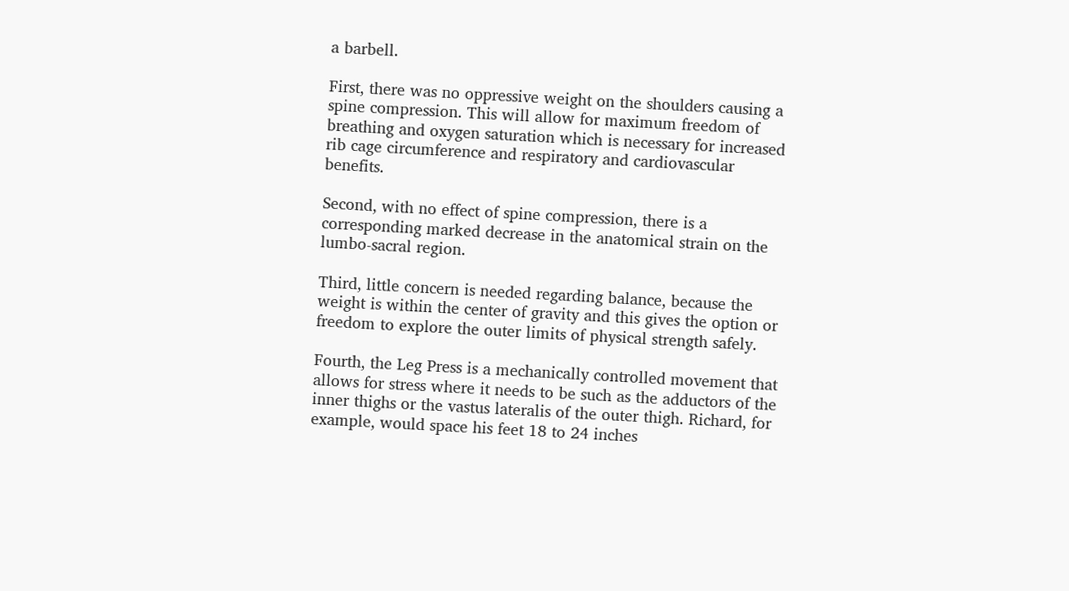a barbell.

First, there was no oppressive weight on the shoulders causing a spine compression. This will allow for maximum freedom of breathing and oxygen saturation which is necessary for increased rib cage circumference and respiratory and cardiovascular benefits.

Second, with no effect of spine compression, there is a corresponding marked decrease in the anatomical strain on the lumbo-sacral region.

Third, little concern is needed regarding balance, because the weight is within the center of gravity and this gives the option or freedom to explore the outer limits of physical strength safely.

Fourth, the Leg Press is a mechanically controlled movement that allows for stress where it needs to be such as the adductors of the inner thighs or the vastus lateralis of the outer thigh. Richard, for example, would space his feet 18 to 24 inches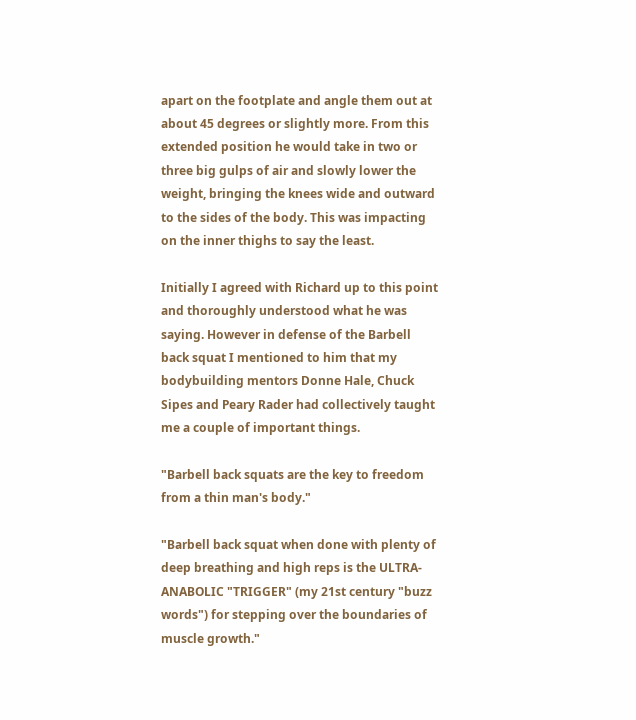apart on the footplate and angle them out at about 45 degrees or slightly more. From this extended position he would take in two or three big gulps of air and slowly lower the weight, bringing the knees wide and outward to the sides of the body. This was impacting on the inner thighs to say the least.

Initially I agreed with Richard up to this point and thoroughly understood what he was saying. However in defense of the Barbell back squat I mentioned to him that my bodybuilding mentors Donne Hale, Chuck Sipes and Peary Rader had collectively taught me a couple of important things.

"Barbell back squats are the key to freedom from a thin man's body."

"Barbell back squat when done with plenty of deep breathing and high reps is the ULTRA-ANABOLIC "TRIGGER" (my 21st century "buzz words") for stepping over the boundaries of muscle growth."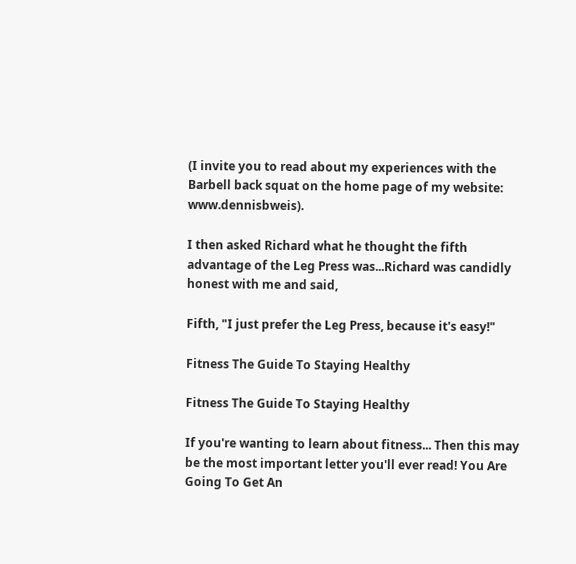(I invite you to read about my experiences with the Barbell back squat on the home page of my website: www.dennisbweis).

I then asked Richard what he thought the fifth advantage of the Leg Press was...Richard was candidly honest with me and said,

Fifth, "I just prefer the Leg Press, because it's easy!"

Fitness The Guide To Staying Healthy

Fitness The Guide To Staying Healthy

If you're wanting to learn about fitness... Then this may be the most important letter you'll ever read! You Are Going To Get An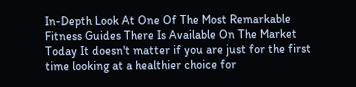In-Depth Look At One Of The Most Remarkable Fitness Guides There Is Available On The Market Today It doesn't matter if you are just for the first time looking at a healthier choice for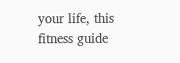your life, this fitness guide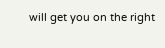will get you on the right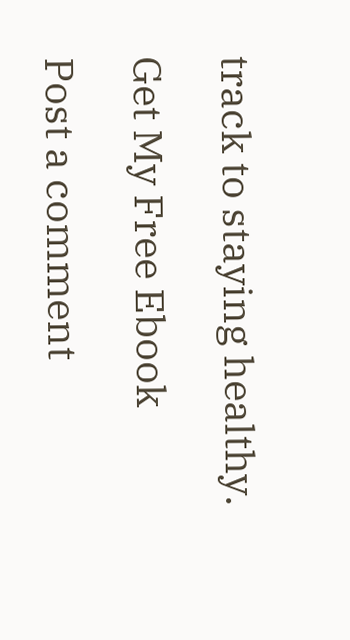track to staying healthy.

Get My Free Ebook

Post a comment